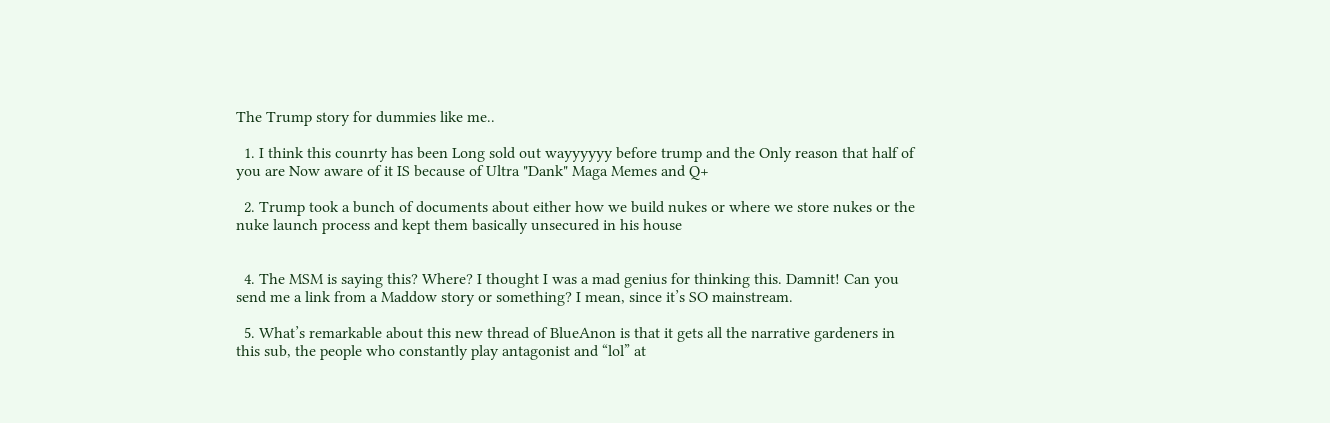The Trump story for dummies like me..

  1. I think this counrty has been Long sold out wayyyyyy before trump and the Only reason that half of you are Now aware of it IS because of Ultra "Dank" Maga Memes and Q+

  2. Trump took a bunch of documents about either how we build nukes or where we store nukes or the nuke launch process and kept them basically unsecured in his house


  4. The MSM is saying this? Where? I thought I was a mad genius for thinking this. Damnit! Can you send me a link from a Maddow story or something? I mean, since it’s SO mainstream.

  5. What’s remarkable about this new thread of BlueAnon is that it gets all the narrative gardeners in this sub, the people who constantly play antagonist and “lol” at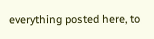everything posted here, to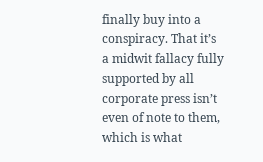finally buy into a conspiracy. That it’s a midwit fallacy fully supported by all corporate press isn’t even of note to them, which is what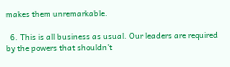makes them unremarkable.

  6. This is all business as usual. Our leaders are required by the powers that shouldn't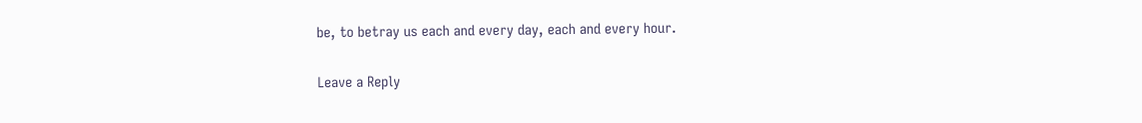be, to betray us each and every day, each and every hour.

Leave a Reply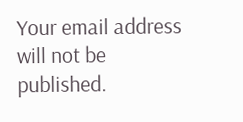Your email address will not be published.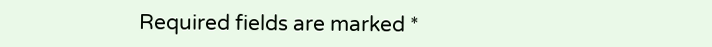Required fields are marked *